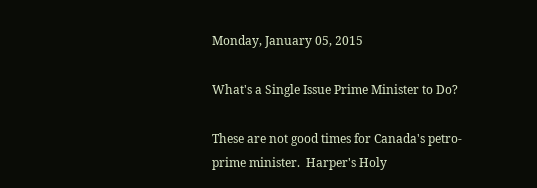Monday, January 05, 2015

What's a Single Issue Prime Minister to Do?

These are not good times for Canada's petro-prime minister.  Harper's Holy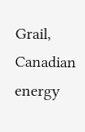Grail, Canadian energy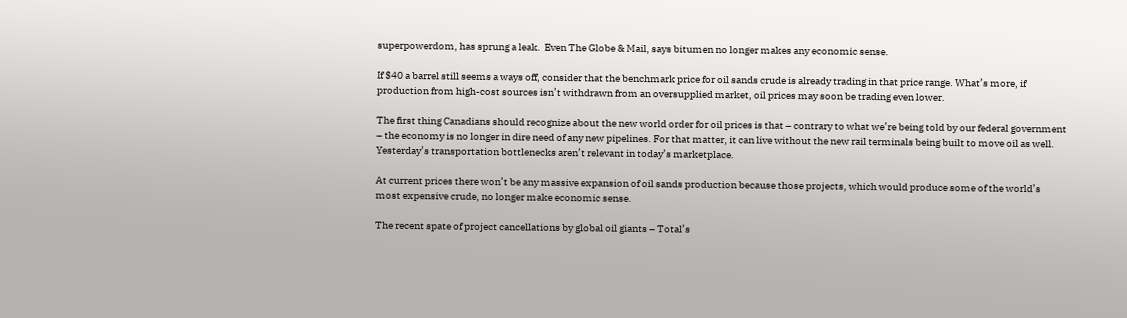superpowerdom, has sprung a leak.  Even The Globe & Mail, says bitumen no longer makes any economic sense.

If $40 a barrel still seems a ways off, consider that the benchmark price for oil sands crude is already trading in that price range. What’s more, if production from high-cost sources isn’t withdrawn from an oversupplied market, oil prices may soon be trading even lower.

The first thing Canadians should recognize about the new world order for oil prices is that – contrary to what we’re being told by our federal government – the economy is no longer in dire need of any new pipelines. For that matter, it can live without the new rail terminals being built to move oil as well. Yesterday’s transportation bottlenecks aren’t relevant in today’s marketplace.

At current prices there won’t be any massive expansion of oil sands production because those projects, which would produce some of the world’s most expensive crude, no longer make economic sense.

The recent spate of project cancellations by global oil giants – Total’s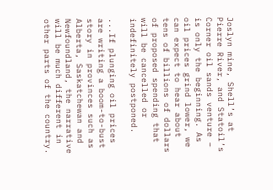Joslyn mine, Shell’s at Pierre River, and Statoil’s Corner oil sands venture – is only the beginning. As oil prices grind lower, we can expect to hear about tens of billions of dollars of proposed spending that will be cancelled or indefinitely postponed.

...If plunging oil prices are writing a boom-to-bust story in provinces such as Alberta, Saskatchewan and Newfoundland, the narrative will be much different in other parts of the country.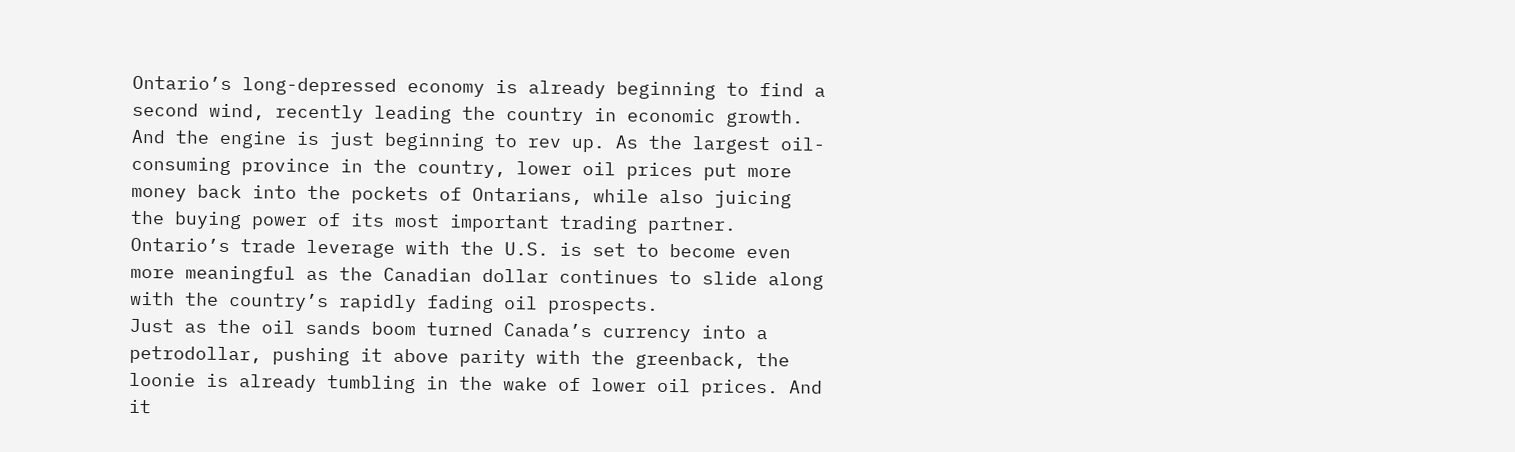Ontario’s long-depressed economy is already beginning to find a second wind, recently leading the country in economic growth. And the engine is just beginning to rev up. As the largest oil-consuming province in the country, lower oil prices put more money back into the pockets of Ontarians, while also juicing the buying power of its most important trading partner. Ontario’s trade leverage with the U.S. is set to become even more meaningful as the Canadian dollar continues to slide along with the country’s rapidly fading oil prospects.
Just as the oil sands boom turned Canada’s currency into a petrodollar, pushing it above parity with the greenback, the loonie is already tumbling in the wake of lower oil prices. And it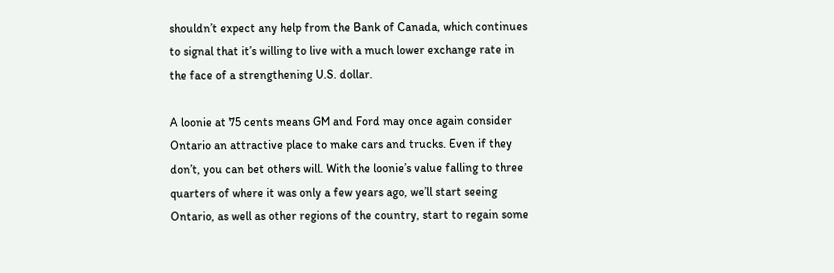shouldn’t expect any help from the Bank of Canada, which continues to signal that it’s willing to live with a much lower exchange rate in the face of a strengthening U.S. dollar.

A loonie at 75 cents means GM and Ford may once again consider Ontario an attractive place to make cars and trucks. Even if they don’t, you can bet others will. With the loonie’s value falling to three quarters of where it was only a few years ago, we’ll start seeing Ontario, as well as other regions of the country, start to regain some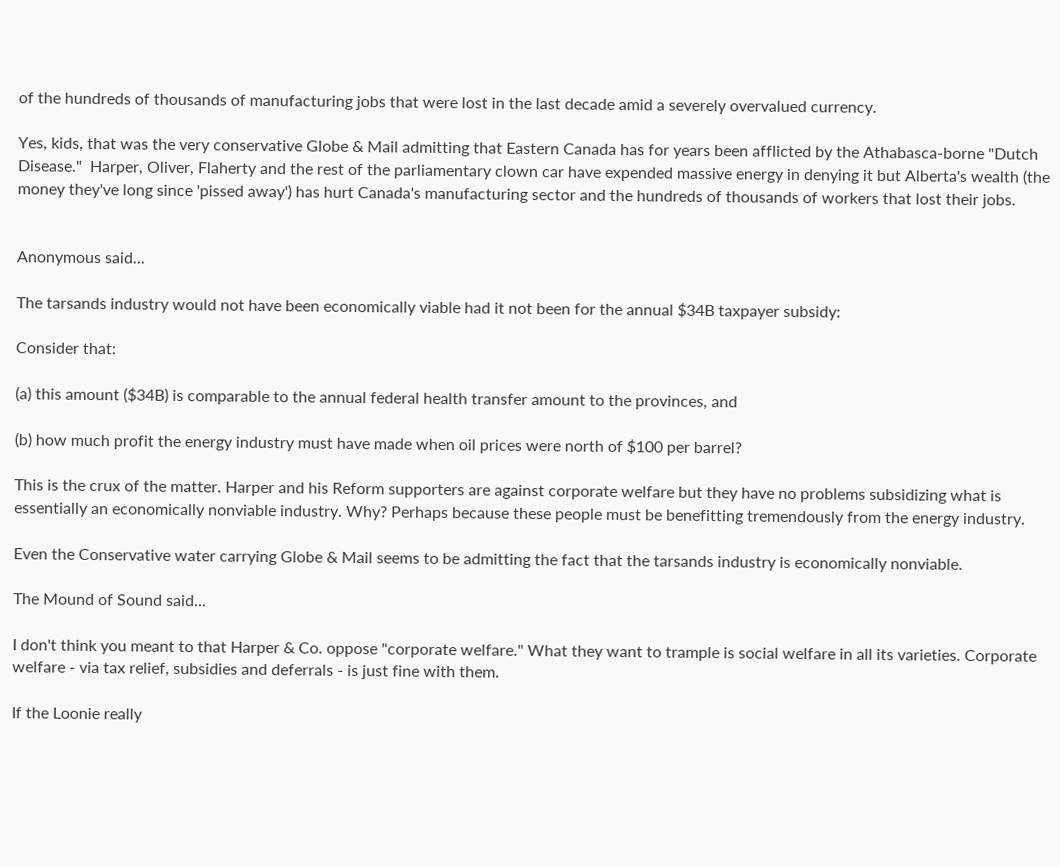of the hundreds of thousands of manufacturing jobs that were lost in the last decade amid a severely overvalued currency.

Yes, kids, that was the very conservative Globe & Mail admitting that Eastern Canada has for years been afflicted by the Athabasca-borne "Dutch Disease."  Harper, Oliver, Flaherty and the rest of the parliamentary clown car have expended massive energy in denying it but Alberta's wealth (the money they've long since 'pissed away') has hurt Canada's manufacturing sector and the hundreds of thousands of workers that lost their jobs.


Anonymous said...

The tarsands industry would not have been economically viable had it not been for the annual $34B taxpayer subsidy:

Consider that:

(a) this amount ($34B) is comparable to the annual federal health transfer amount to the provinces, and

(b) how much profit the energy industry must have made when oil prices were north of $100 per barrel?

This is the crux of the matter. Harper and his Reform supporters are against corporate welfare but they have no problems subsidizing what is essentially an economically nonviable industry. Why? Perhaps because these people must be benefitting tremendously from the energy industry.

Even the Conservative water carrying Globe & Mail seems to be admitting the fact that the tarsands industry is economically nonviable.

The Mound of Sound said...

I don't think you meant to that Harper & Co. oppose "corporate welfare." What they want to trample is social welfare in all its varieties. Corporate welfare - via tax relief, subsidies and deferrals - is just fine with them.

If the Loonie really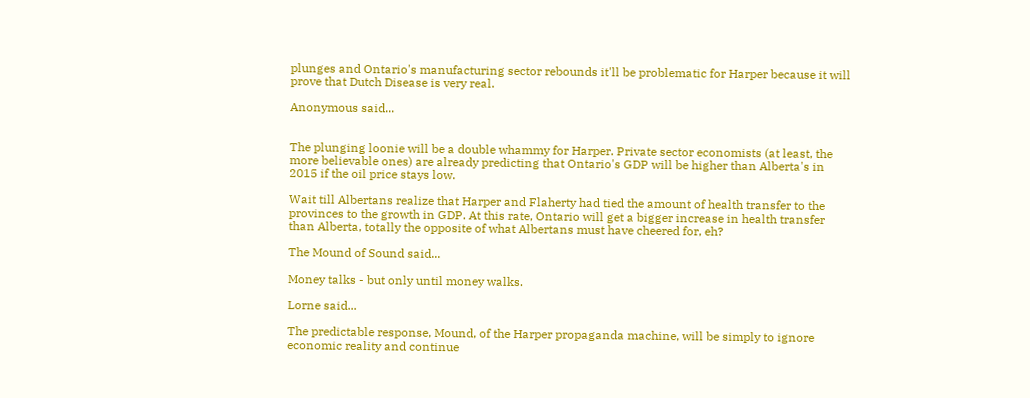plunges and Ontario's manufacturing sector rebounds it'll be problematic for Harper because it will prove that Dutch Disease is very real.

Anonymous said...


The plunging loonie will be a double whammy for Harper. Private sector economists (at least, the more believable ones) are already predicting that Ontario's GDP will be higher than Alberta's in 2015 if the oil price stays low.

Wait till Albertans realize that Harper and Flaherty had tied the amount of health transfer to the provinces to the growth in GDP. At this rate, Ontario will get a bigger increase in health transfer than Alberta, totally the opposite of what Albertans must have cheered for, eh?

The Mound of Sound said...

Money talks - but only until money walks.

Lorne said...

The predictable response, Mound, of the Harper propaganda machine, will be simply to ignore economic reality and continue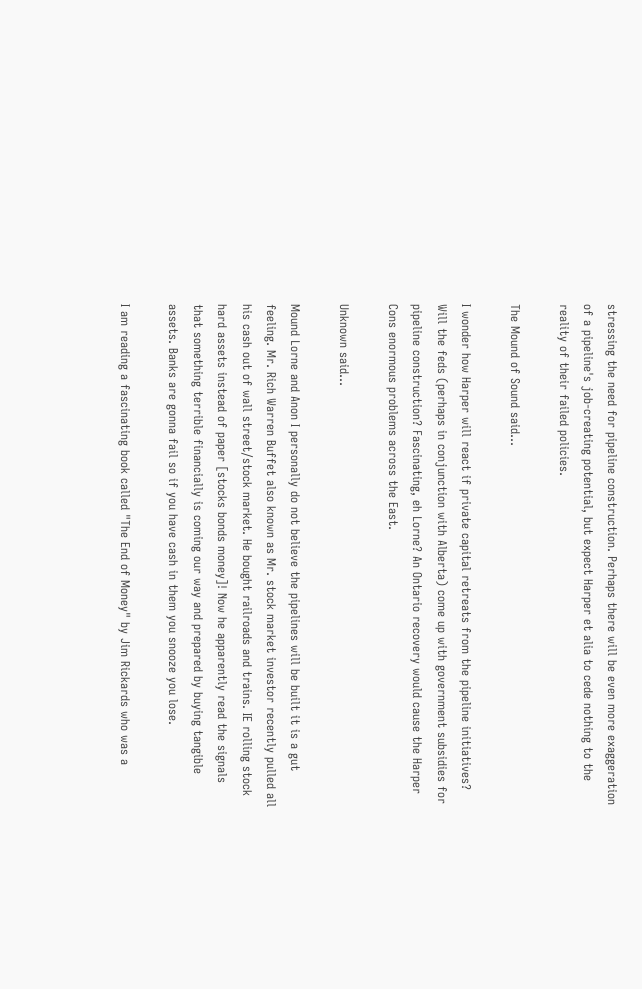stressing the need for pipeline construction. Perhaps there will be even more exaggeration of a pipeline's job-creating potential, but expect Harper et alia to cede nothing to the reality of their failed policies.

The Mound of Sound said...

I wonder how Harper will react if private capital retreats from the pipeline initiatives? Will the feds (perhaps in conjunction with Alberta) come up with government subsidies for pipeline construction? Fascinating, eh Lorne? An Ontario recovery would cause the Harper Cons enormous problems across the East.

Unknown said...

Mound Lorne and Anon I personally do not believe the pipelines will be built it is a gut feeling. Mr. Rich Warren Buffet also known as Mr. stock market investor recently pulled all his cash out of wall street/stock market. He bought railroads and trains. IE rolling stock hard assets instead of paper [stocks bonds money]! Now he apparently read the signals that something terrible financially is coming our way and prepared by buying tangible assets. Banks are gonna fail so if you have cash in them you snooze you lose.

I am reading a fascinating book called "The End of Money" by Jim Rickards who was a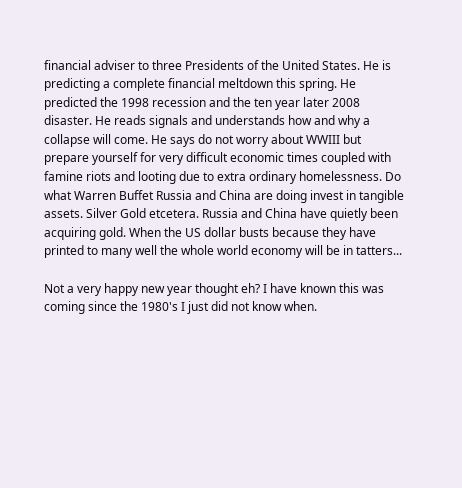financial adviser to three Presidents of the United States. He is predicting a complete financial meltdown this spring. He predicted the 1998 recession and the ten year later 2008 disaster. He reads signals and understands how and why a collapse will come. He says do not worry about WWIII but prepare yourself for very difficult economic times coupled with famine riots and looting due to extra ordinary homelessness. Do what Warren Buffet Russia and China are doing invest in tangible assets. Silver Gold etcetera. Russia and China have quietly been acquiring gold. When the US dollar busts because they have printed to many well the whole world economy will be in tatters...

Not a very happy new year thought eh? I have known this was coming since the 1980's I just did not know when.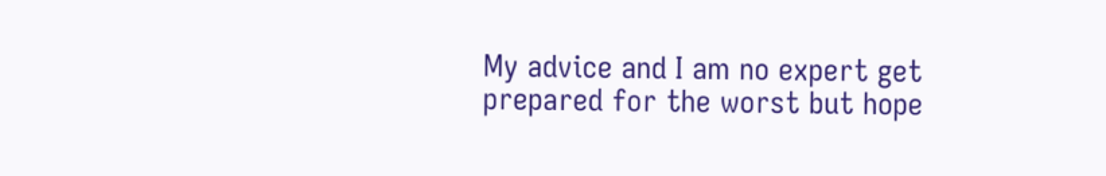My advice and I am no expert get prepared for the worst but hope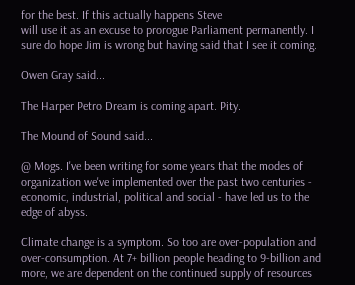for the best. If this actually happens Steve
will use it as an excuse to prorogue Parliament permanently. I sure do hope Jim is wrong but having said that I see it coming.

Owen Gray said...

The Harper Petro Dream is coming apart. Pity.

The Mound of Sound said...

@ Mogs. I've been writing for some years that the modes of organization we've implemented over the past two centuries - economic, industrial, political and social - have led us to the edge of abyss.

Climate change is a symptom. So too are over-population and over-consumption. At 7+ billion people heading to 9-billion and more, we are dependent on the continued supply of resources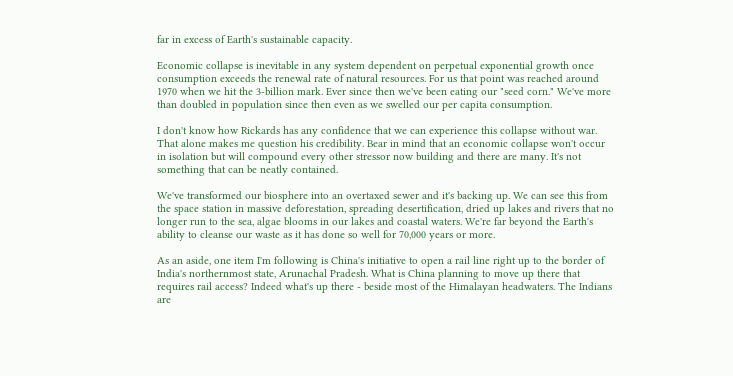far in excess of Earth's sustainable capacity.

Economic collapse is inevitable in any system dependent on perpetual exponential growth once consumption exceeds the renewal rate of natural resources. For us that point was reached around 1970 when we hit the 3-billion mark. Ever since then we've been eating our "seed corn." We've more than doubled in population since then even as we swelled our per capita consumption.

I don't know how Rickards has any confidence that we can experience this collapse without war. That alone makes me question his credibility. Bear in mind that an economic collapse won't occur in isolation but will compound every other stressor now building and there are many. It's not something that can be neatly contained.

We've transformed our biosphere into an overtaxed sewer and it's backing up. We can see this from the space station in massive deforestation, spreading desertification, dried up lakes and rivers that no longer run to the sea, algae blooms in our lakes and coastal waters. We're far beyond the Earth's ability to cleanse our waste as it has done so well for 70,000 years or more.

As an aside, one item I'm following is China's initiative to open a rail line right up to the border of India's northernmost state, Arunachal Pradesh. What is China planning to move up there that requires rail access? Indeed what's up there - beside most of the Himalayan headwaters. The Indians are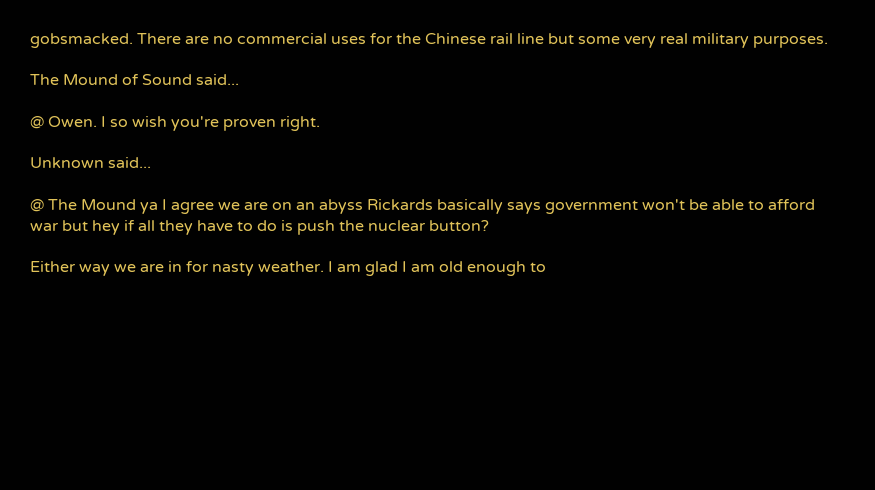gobsmacked. There are no commercial uses for the Chinese rail line but some very real military purposes.

The Mound of Sound said...

@ Owen. I so wish you're proven right.

Unknown said...

@ The Mound ya I agree we are on an abyss Rickards basically says government won't be able to afford war but hey if all they have to do is push the nuclear button?

Either way we are in for nasty weather. I am glad I am old enough to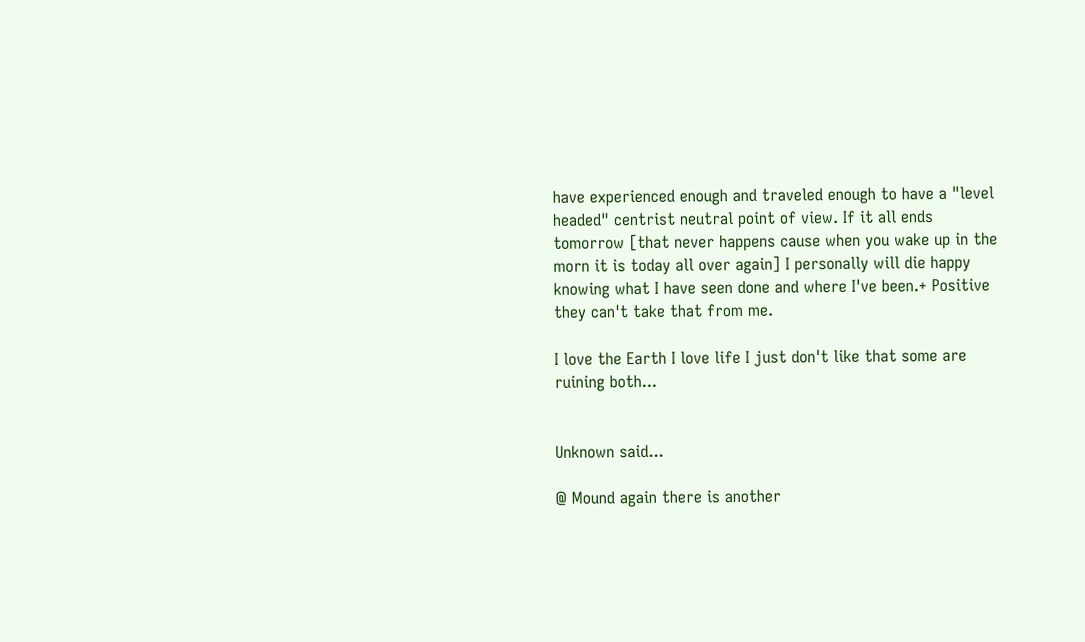have experienced enough and traveled enough to have a "level headed" centrist neutral point of view. If it all ends tomorrow [that never happens cause when you wake up in the morn it is today all over again] I personally will die happy knowing what I have seen done and where I've been.+ Positive they can't take that from me.

I love the Earth I love life I just don't like that some are ruining both...


Unknown said...

@ Mound again there is another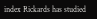index Rickards has studied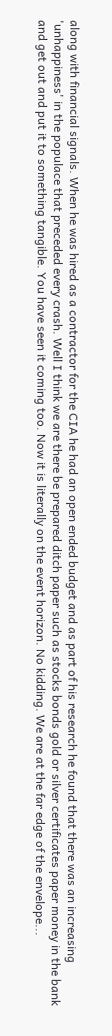along with financial signals. When he was hired as a contractor for the CIA he had an open ended budget and as part of his research he found that there was an increasing 'unhappiness' in the populace that preceded every crash. Well I think we are there be prepared ditch paper such as stocks bonds gold or silver certificates paper money in the bank and get out and put it to something tangible. You have seen it coming too. Now it is literally on the event horizon. No kidding. We are at the far edge of the envelope...